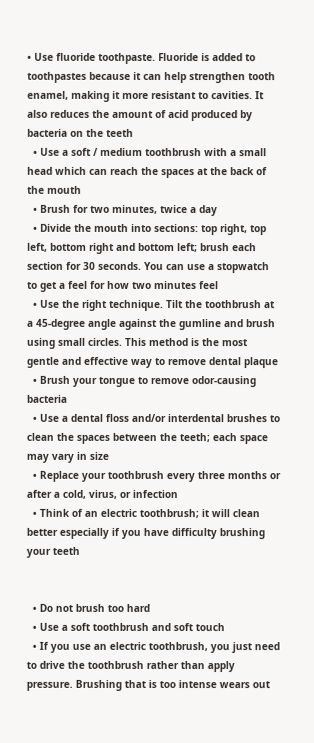• Use fluoride toothpaste. Fluoride is added to toothpastes because it can help strengthen tooth enamel, making it more resistant to cavities. It also reduces the amount of acid produced by bacteria on the teeth
  • Use a soft / medium toothbrush with a small head which can reach the spaces at the back of the mouth
  • Brush for two minutes, twice a day
  • Divide the mouth into sections: top right, top left, bottom right and bottom left; brush each section for 30 seconds. You can use a stopwatch to get a feel for how two minutes feel
  • Use the right technique. Tilt the toothbrush at a 45-degree angle against the gumline and brush using small circles. This method is the most gentle and effective way to remove dental plaque
  • Brush your tongue to remove odor-causing bacteria
  • Use a dental floss and/or interdental brushes to clean the spaces between the teeth; each space may vary in size
  • Replace your toothbrush every three months or after a cold, virus, or infection
  • Think of an electric toothbrush; it will clean better especially if you have difficulty brushing your teeth


  • Do not brush too hard
  • Use a soft toothbrush and soft touch
  • If you use an electric toothbrush, you just need to drive the toothbrush rather than apply pressure. Brushing that is too intense wears out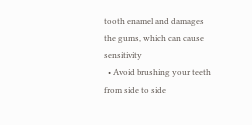tooth enamel and damages the gums, which can cause sensitivity
  • Avoid brushing your teeth from side to side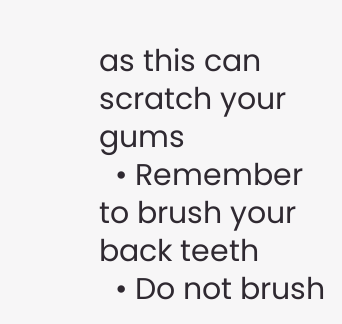as this can scratch your gums
  • Remember to brush your back teeth
  • Do not brush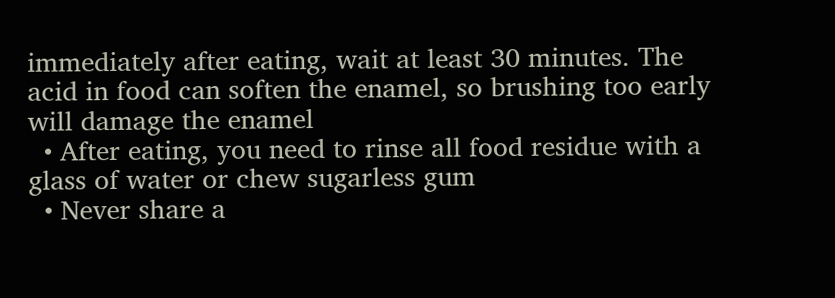immediately after eating, wait at least 30 minutes. The acid in food can soften the enamel, so brushing too early will damage the enamel
  • After eating, you need to rinse all food residue with a glass of water or chew sugarless gum
  • Never share a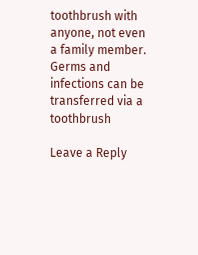toothbrush with anyone, not even a family member. Germs and infections can be transferred via a toothbrush

Leave a Reply